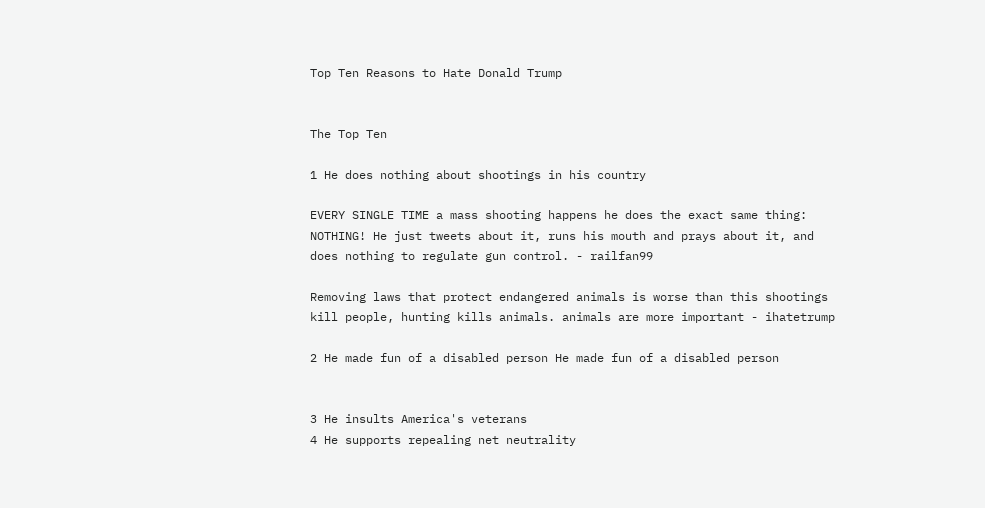Top Ten Reasons to Hate Donald Trump


The Top Ten

1 He does nothing about shootings in his country

EVERY SINGLE TIME a mass shooting happens he does the exact same thing: NOTHING! He just tweets about it, runs his mouth and prays about it, and does nothing to regulate gun control. - railfan99

Removing laws that protect endangered animals is worse than this shootings kill people, hunting kills animals. animals are more important - ihatetrump

2 He made fun of a disabled person He made fun of a disabled person


3 He insults America's veterans
4 He supports repealing net neutrality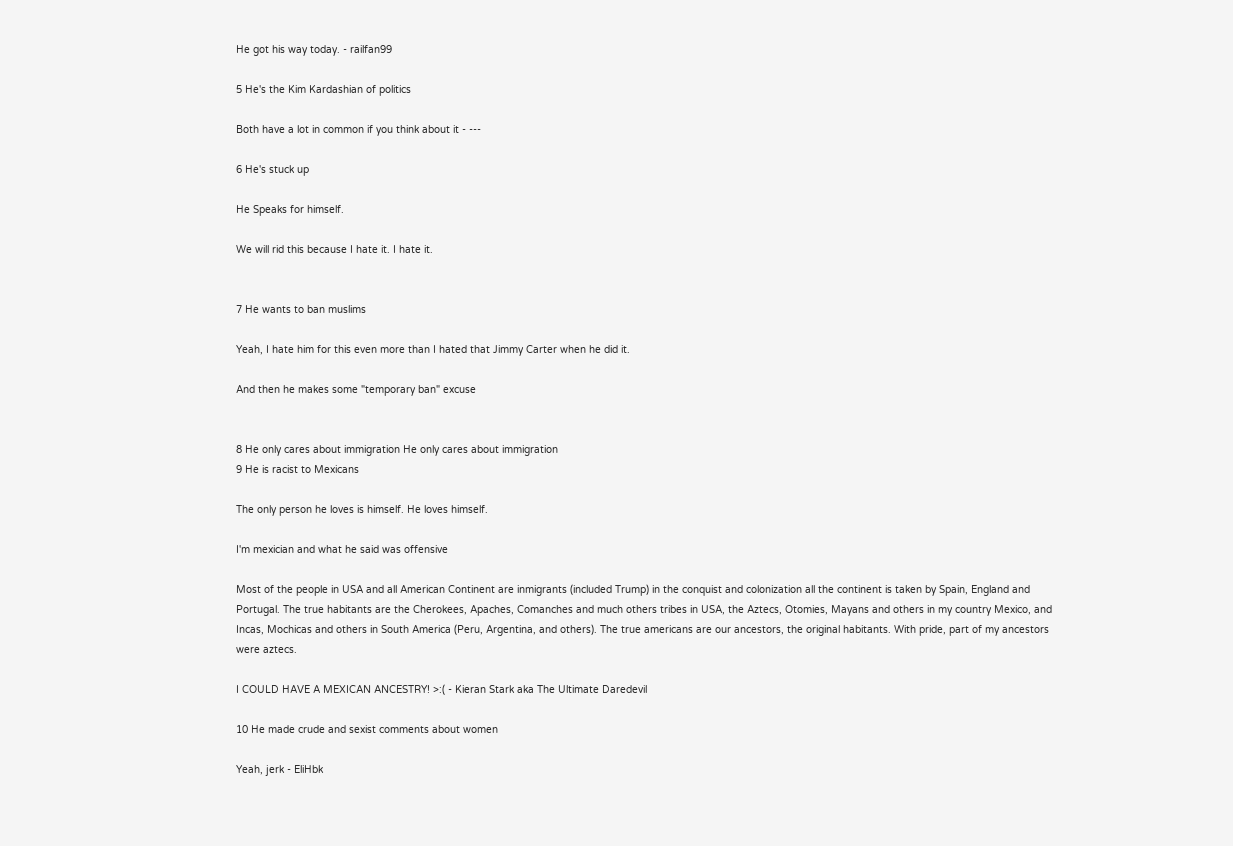He got his way today. - railfan99

5 He's the Kim Kardashian of politics

Both have a lot in common if you think about it - ---

6 He's stuck up

He Speaks for himself.

We will rid this because I hate it. I hate it.


7 He wants to ban muslims

Yeah, I hate him for this even more than I hated that Jimmy Carter when he did it.

And then he makes some "temporary ban" excuse


8 He only cares about immigration He only cares about immigration
9 He is racist to Mexicans

The only person he loves is himself. He loves himself.

I'm mexician and what he said was offensive

Most of the people in USA and all American Continent are inmigrants (included Trump) in the conquist and colonization all the continent is taken by Spain, England and Portugal. The true habitants are the Cherokees, Apaches, Comanches and much others tribes in USA, the Aztecs, Otomies, Mayans and others in my country Mexico, and Incas, Mochicas and others in South America (Peru, Argentina, and others). The true americans are our ancestors, the original habitants. With pride, part of my ancestors were aztecs.

I COULD HAVE A MEXICAN ANCESTRY! >:( - Kieran Stark aka The Ultimate Daredevil

10 He made crude and sexist comments about women

Yeah, jerk - EliHbk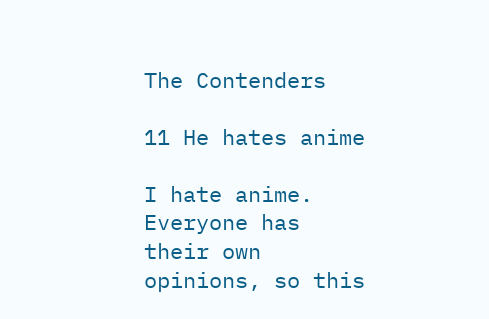The Contenders

11 He hates anime

I hate anime. Everyone has their own opinions, so this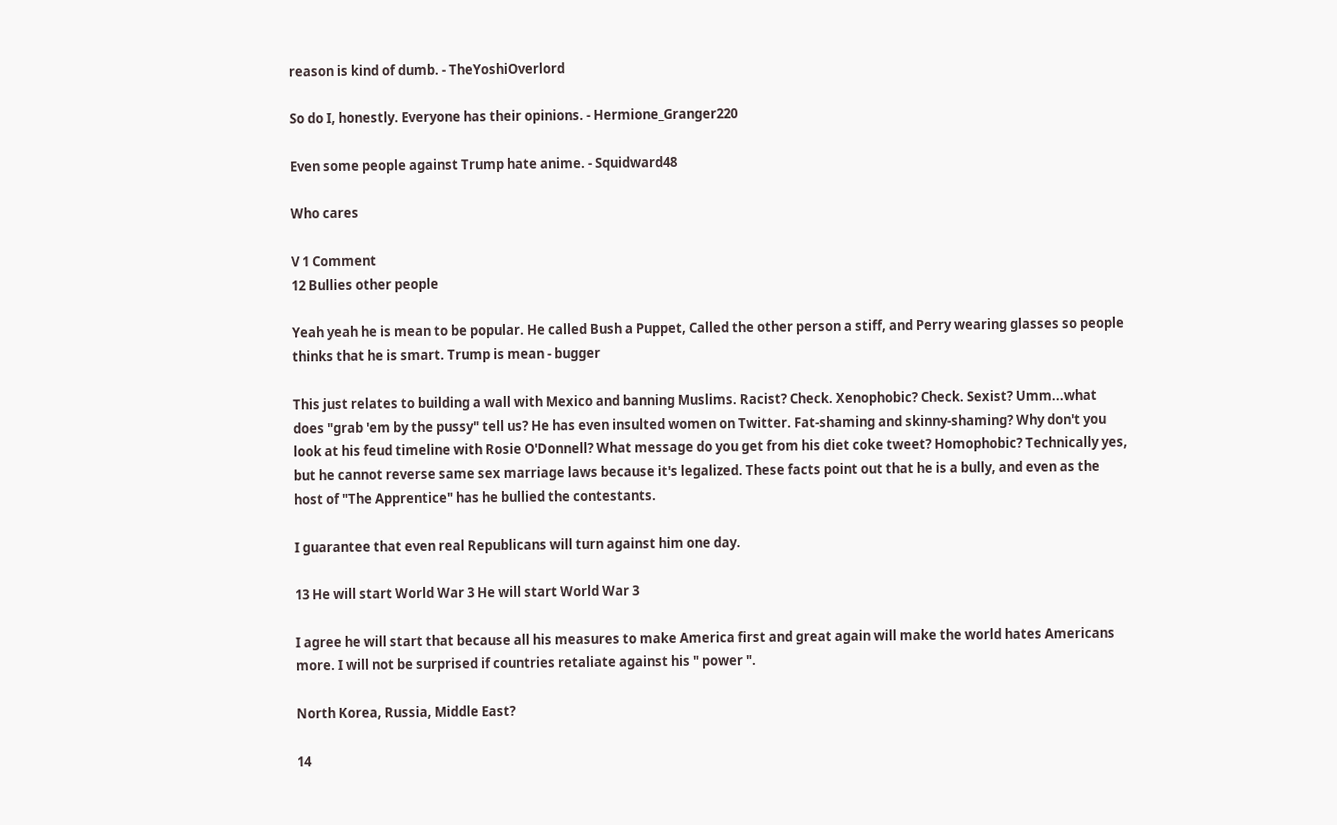reason is kind of dumb. - TheYoshiOverlord

So do I, honestly. Everyone has their opinions. - Hermione_Granger220

Even some people against Trump hate anime. - Squidward48

Who cares

V 1 Comment
12 Bullies other people

Yeah yeah he is mean to be popular. He called Bush a Puppet, Called the other person a stiff, and Perry wearing glasses so people thinks that he is smart. Trump is mean - bugger

This just relates to building a wall with Mexico and banning Muslims. Racist? Check. Xenophobic? Check. Sexist? Umm...what does "grab 'em by the pussy" tell us? He has even insulted women on Twitter. Fat-shaming and skinny-shaming? Why don't you look at his feud timeline with Rosie O'Donnell? What message do you get from his diet coke tweet? Homophobic? Technically yes, but he cannot reverse same sex marriage laws because it's legalized. These facts point out that he is a bully, and even as the host of "The Apprentice" has he bullied the contestants.

I guarantee that even real Republicans will turn against him one day.

13 He will start World War 3 He will start World War 3

I agree he will start that because all his measures to make America first and great again will make the world hates Americans more. I will not be surprised if countries retaliate against his " power ".

North Korea, Russia, Middle East?

14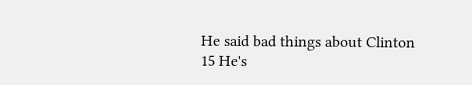He said bad things about Clinton
15 He's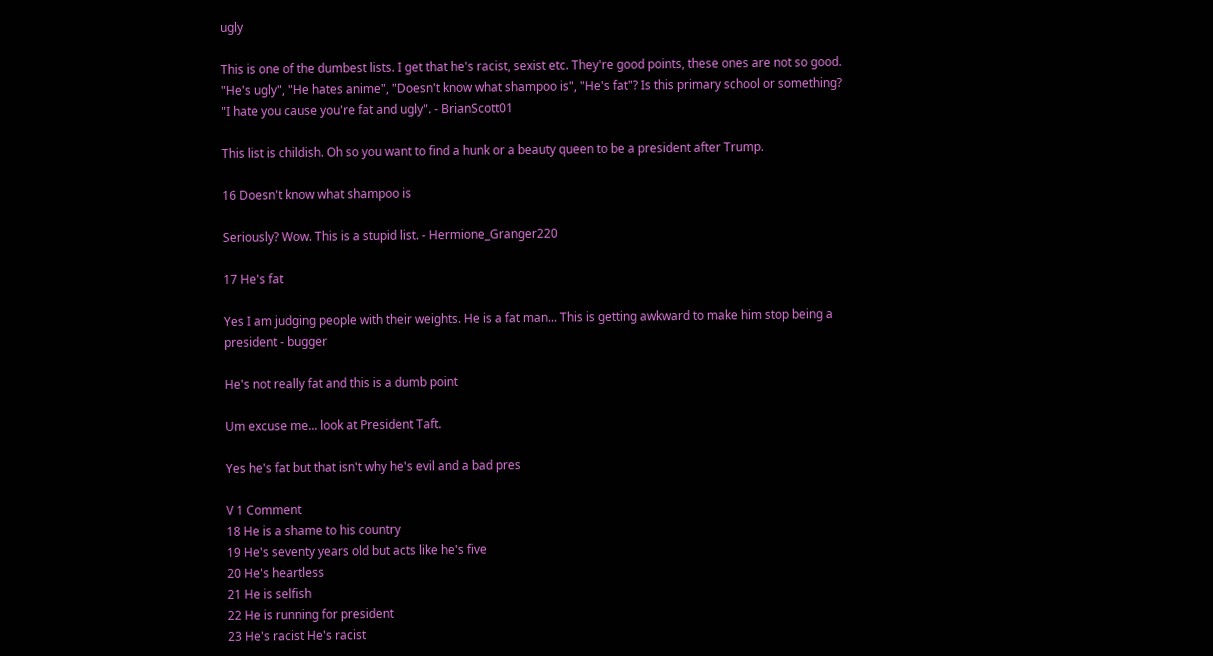ugly

This is one of the dumbest lists. I get that he's racist, sexist etc. They're good points, these ones are not so good. "He's ugly", "He hates anime", "Doesn't know what shampoo is", "He's fat"? Is this primary school or something? "I hate you cause you're fat and ugly". - BrianScott01

This list is childish. Oh so you want to find a hunk or a beauty queen to be a president after Trump.

16 Doesn't know what shampoo is

Seriously? Wow. This is a stupid list. - Hermione_Granger220

17 He's fat

Yes I am judging people with their weights. He is a fat man... This is getting awkward to make him stop being a president - bugger

He's not really fat and this is a dumb point

Um excuse me... look at President Taft.

Yes he's fat but that isn't why he's evil and a bad pres

V 1 Comment
18 He is a shame to his country
19 He's seventy years old but acts like he's five
20 He's heartless
21 He is selfish
22 He is running for president
23 He's racist He's racist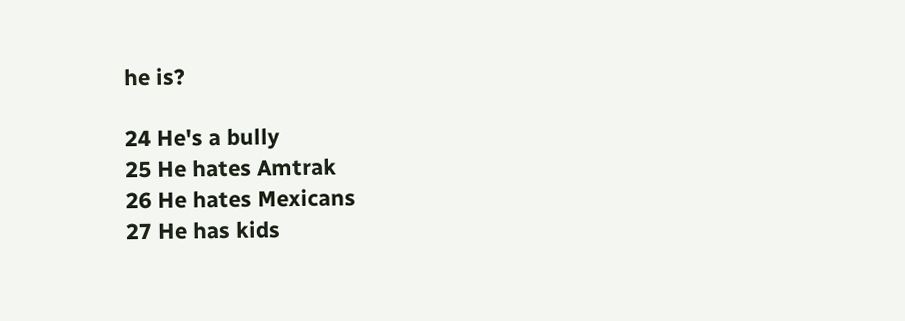he is?

24 He's a bully
25 He hates Amtrak
26 He hates Mexicans
27 He has kids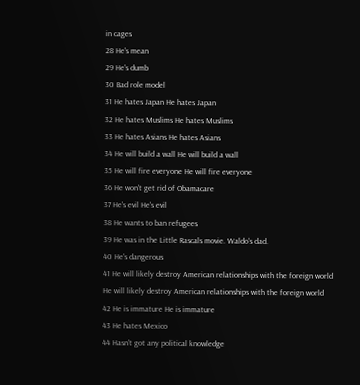in cages
28 He's mean
29 He's dumb
30 Bad role model
31 He hates Japan He hates Japan
32 He hates Muslims He hates Muslims
33 He hates Asians He hates Asians
34 He will build a wall He will build a wall
35 He will fire everyone He will fire everyone
36 He won't get rid of Obamacare
37 He's evil He's evil
38 He wants to ban refugees
39 He was in the Little Rascals movie. Waldo's dad.
40 He's dangerous
41 He will likely destroy American relationships with the foreign world He will likely destroy American relationships with the foreign world
42 He is immature He is immature
43 He hates Mexico
44 Hasn't got any political knowledge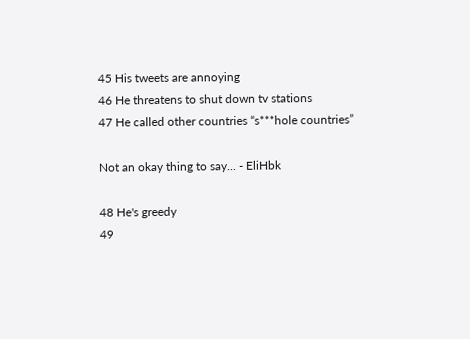45 His tweets are annoying
46 He threatens to shut down tv stations
47 He called other countries “s***hole countries”

Not an okay thing to say... - EliHbk

48 He's greedy
49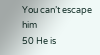You can’t escape him
50 He is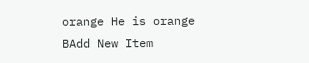orange He is orange
BAdd New Item